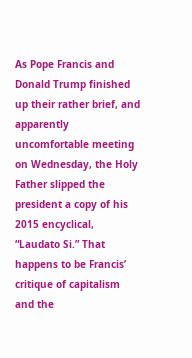As Pope Francis and Donald Trump finished up their rather brief, and apparently uncomfortable meeting on Wednesday, the Holy Father slipped the president a copy of his 2015 encyclical, “Laudato Si.” That happens to be Francis’ critique of capitalism and the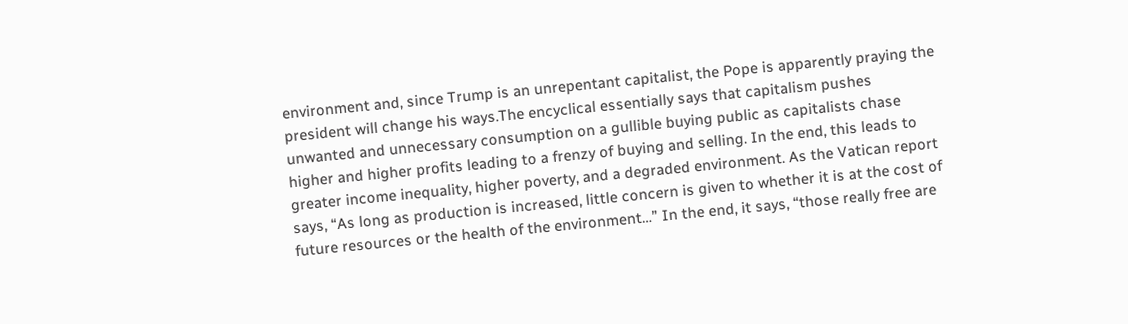environment and, since Trump is an unrepentant capitalist, the Pope is apparently praying the president will change his ways.The encyclical essentially says that capitalism pushes unwanted and unnecessary consumption on a gullible buying public as capitalists chase higher and higher profits leading to a frenzy of buying and selling. In the end, this leads to greater income inequality, higher poverty, and a degraded environment. As the Vatican report says, “As long as production is increased, little concern is given to whether it is at the cost of future resources or the health of the environment…” In the end, it says, “those really free are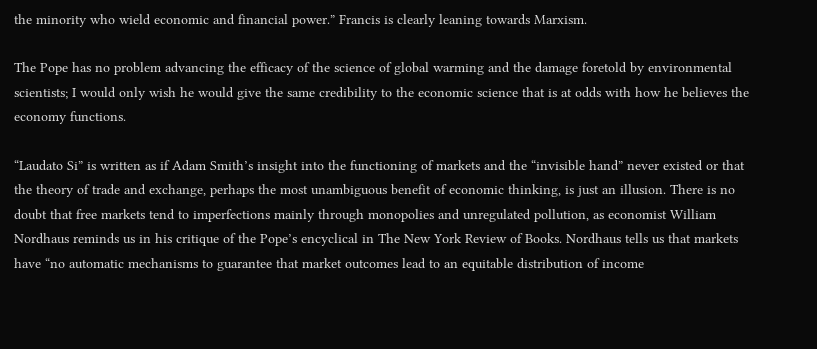the minority who wield economic and financial power.” Francis is clearly leaning towards Marxism.

The Pope has no problem advancing the efficacy of the science of global warming and the damage foretold by environmental scientists; I would only wish he would give the same credibility to the economic science that is at odds with how he believes the economy functions.

“Laudato Si” is written as if Adam Smith’s insight into the functioning of markets and the “invisible hand” never existed or that the theory of trade and exchange, perhaps the most unambiguous benefit of economic thinking, is just an illusion. There is no doubt that free markets tend to imperfections mainly through monopolies and unregulated pollution, as economist William Nordhaus reminds us in his critique of the Pope’s encyclical in The New York Review of Books. Nordhaus tells us that markets have “no automatic mechanisms to guarantee that market outcomes lead to an equitable distribution of income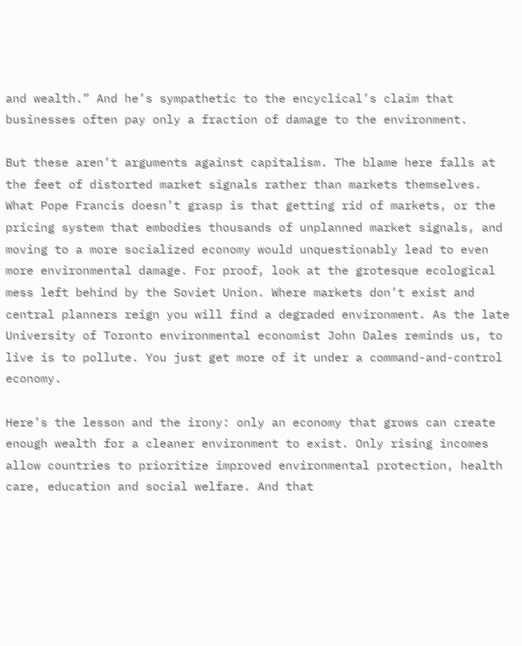and wealth.” And he’s sympathetic to the encyclical’s claim that businesses often pay only a fraction of damage to the environment.

But these aren’t arguments against capitalism. The blame here falls at the feet of distorted market signals rather than markets themselves. What Pope Francis doesn’t grasp is that getting rid of markets, or the pricing system that embodies thousands of unplanned market signals, and moving to a more socialized economy would unquestionably lead to even more environmental damage. For proof, look at the grotesque ecological mess left behind by the Soviet Union. Where markets don’t exist and central planners reign you will find a degraded environment. As the late University of Toronto environmental economist John Dales reminds us, to live is to pollute. You just get more of it under a command-and-control economy.

Here’s the lesson and the irony: only an economy that grows can create enough wealth for a cleaner environment to exist. Only rising incomes allow countries to prioritize improved environmental protection, health care, education and social welfare. And that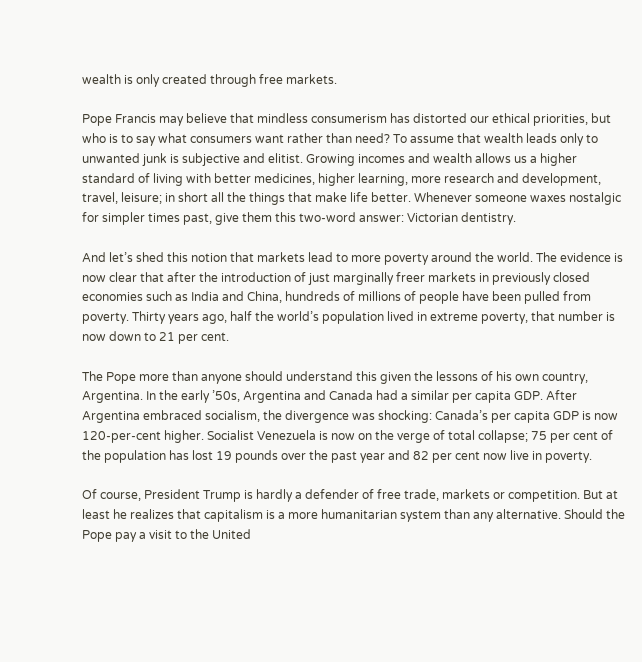wealth is only created through free markets.

Pope Francis may believe that mindless consumerism has distorted our ethical priorities, but who is to say what consumers want rather than need? To assume that wealth leads only to unwanted junk is subjective and elitist. Growing incomes and wealth allows us a higher standard of living with better medicines, higher learning, more research and development, travel, leisure; in short all the things that make life better. Whenever someone waxes nostalgic for simpler times past, give them this two-word answer: Victorian dentistry.

And let’s shed this notion that markets lead to more poverty around the world. The evidence is now clear that after the introduction of just marginally freer markets in previously closed economies such as India and China, hundreds of millions of people have been pulled from poverty. Thirty years ago, half the world’s population lived in extreme poverty, that number is now down to 21 per cent.

The Pope more than anyone should understand this given the lessons of his own country, Argentina. In the early ’50s, Argentina and Canada had a similar per capita GDP. After Argentina embraced socialism, the divergence was shocking: Canada’s per capita GDP is now 120-per-cent higher. Socialist Venezuela is now on the verge of total collapse; 75 per cent of the population has lost 19 pounds over the past year and 82 per cent now live in poverty.

Of course, President Trump is hardly a defender of free trade, markets or competition. But at least he realizes that capitalism is a more humanitarian system than any alternative. Should the Pope pay a visit to the United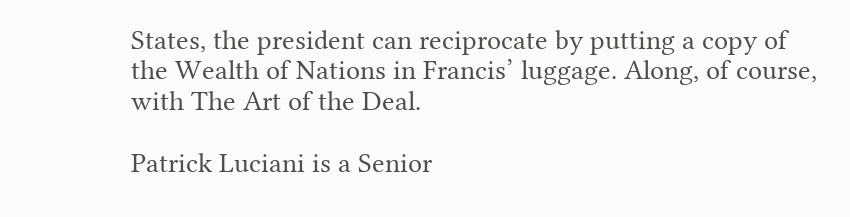States, the president can reciprocate by putting a copy of the Wealth of Nations in Francis’ luggage. Along, of course, with The Art of the Deal.

Patrick Luciani is a Senior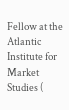Fellow at the Atlantic Institute for Market Studies (